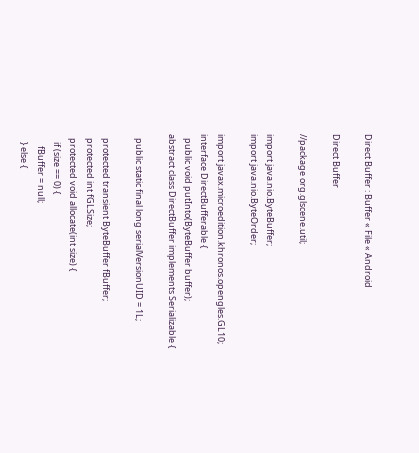Direct Buffer : Buffer « File « Android

Direct Buffer

//package org.glscene.util;

import java.nio.ByteBuffer;
import java.nio.ByteOrder;

import javax.microedition.khronos.opengles.GL10;
interface DirectBufferable {
  public void putInto(ByteBuffer buffer);
abstract class DirectBuffer implements Serializable {

  public static final long serialVersionUID = 1L;

  protected transient ByteBuffer fBuffer;
  protected int fGLSize;
  protected void allocate(int size) {
    if (size == 0) {
      fBuffer = null;
    } else {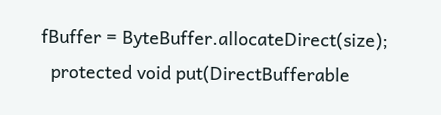fBuffer = ByteBuffer.allocateDirect(size);
  protected void put(DirectBufferable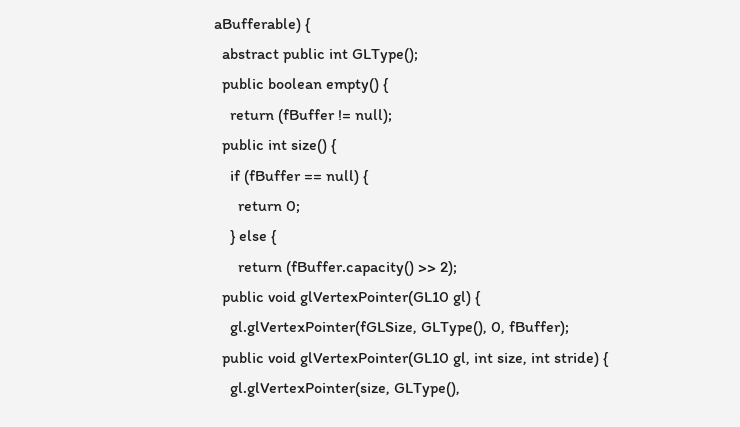aBufferable) {
  abstract public int GLType();
  public boolean empty() {
    return (fBuffer != null);
  public int size() {
    if (fBuffer == null) {
      return 0;
    } else {
      return (fBuffer.capacity() >> 2);
  public void glVertexPointer(GL10 gl) {
    gl.glVertexPointer(fGLSize, GLType(), 0, fBuffer);
  public void glVertexPointer(GL10 gl, int size, int stride) {
    gl.glVertexPointer(size, GLType(),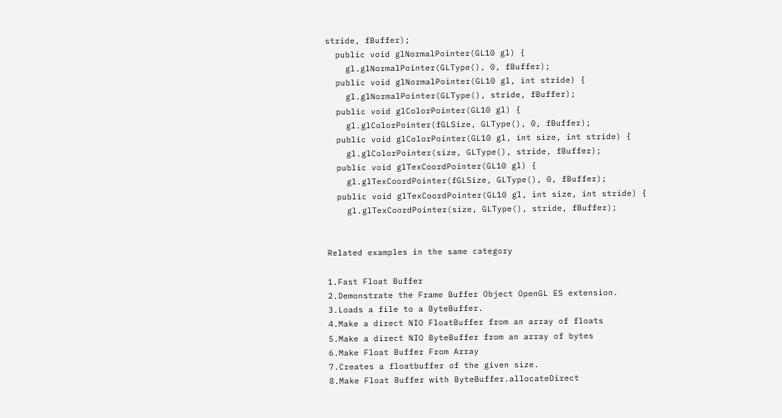stride, fBuffer);
  public void glNormalPointer(GL10 gl) {
    gl.glNormalPointer(GLType(), 0, fBuffer);
  public void glNormalPointer(GL10 gl, int stride) {
    gl.glNormalPointer(GLType(), stride, fBuffer);
  public void glColorPointer(GL10 gl) {
    gl.glColorPointer(fGLSize, GLType(), 0, fBuffer);
  public void glColorPointer(GL10 gl, int size, int stride) {
    gl.glColorPointer(size, GLType(), stride, fBuffer);
  public void glTexCoordPointer(GL10 gl) {
    gl.glTexCoordPointer(fGLSize, GLType(), 0, fBuffer);
  public void glTexCoordPointer(GL10 gl, int size, int stride) {
    gl.glTexCoordPointer(size, GLType(), stride, fBuffer);


Related examples in the same category

1.Fast Float Buffer
2.Demonstrate the Frame Buffer Object OpenGL ES extension.
3.Loads a file to a ByteBuffer.
4.Make a direct NIO FloatBuffer from an array of floats
5.Make a direct NIO ByteBuffer from an array of bytes
6.Make Float Buffer From Array
7.Creates a floatbuffer of the given size.
8.Make Float Buffer with ByteBuffer.allocateDirect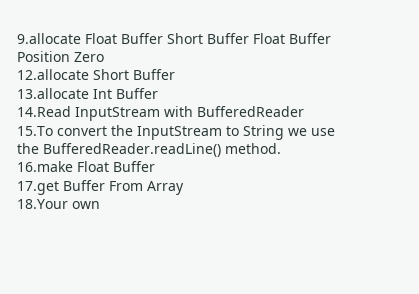9.allocate Float Buffer Short Buffer Float Buffer Position Zero
12.allocate Short Buffer
13.allocate Int Buffer
14.Read InputStream with BufferedReader
15.To convert the InputStream to String we use the BufferedReader.readLine() method.
16.make Float Buffer
17.get Buffer From Array
18.Your own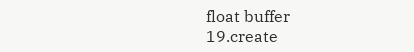float buffer
19.create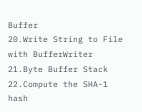Buffer
20.Write String to File with BufferWriter
21.Byte Buffer Stack
22.Compute the SHA-1 hash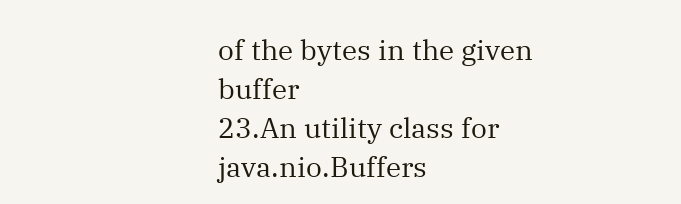of the bytes in the given buffer
23.An utility class for java.nio.Buffers